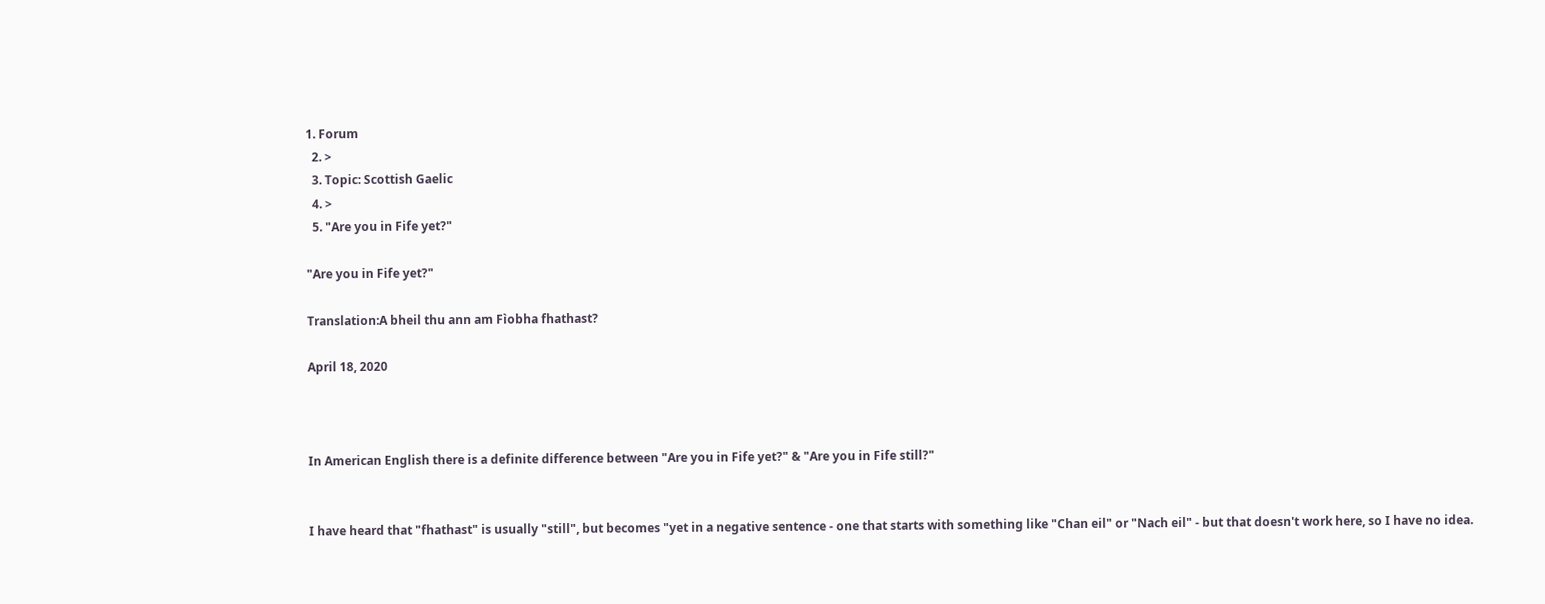1. Forum
  2. >
  3. Topic: Scottish Gaelic
  4. >
  5. "Are you in Fife yet?"

"Are you in Fife yet?"

Translation:A bheil thu ann am Fìobha fhathast?

April 18, 2020



In American English there is a definite difference between "Are you in Fife yet?" & "Are you in Fife still?"


I have heard that "fhathast" is usually "still", but becomes "yet in a negative sentence - one that starts with something like "Chan eil" or "Nach eil" - but that doesn't work here, so I have no idea.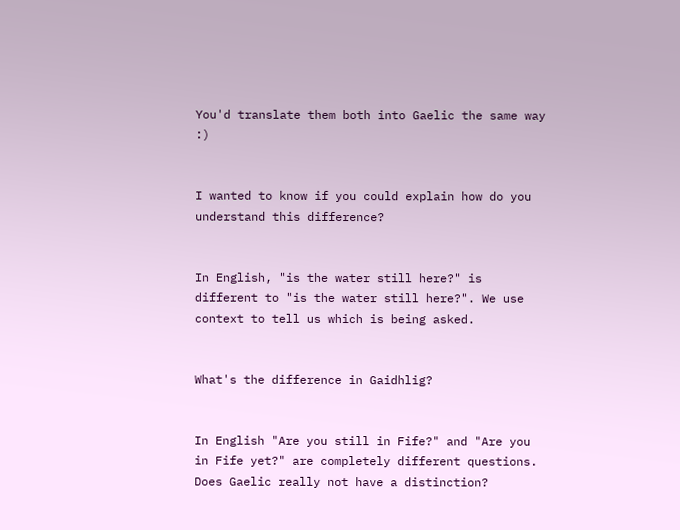You'd translate them both into Gaelic the same way :)


I wanted to know if you could explain how do you understand this difference?


In English, "is the water still here?" is different to "is the water still here?". We use context to tell us which is being asked.


What's the difference in Gaidhlig?


In English "Are you still in Fife?" and "Are you in Fife yet?" are completely different questions. Does Gaelic really not have a distinction?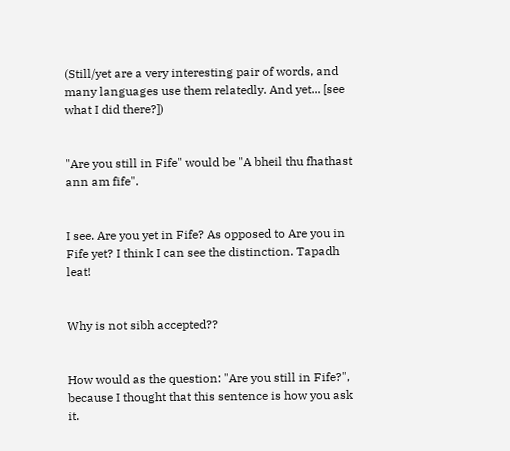(Still/yet are a very interesting pair of words, and many languages use them relatedly. And yet... [see what I did there?])


"Are you still in Fife" would be "A bheil thu fhathast ann am fife".


I see. Are you yet in Fife? As opposed to Are you in Fife yet? I think I can see the distinction. Tapadh leat!


Why is not sibh accepted??


How would as the question: "Are you still in Fife?", because I thought that this sentence is how you ask it.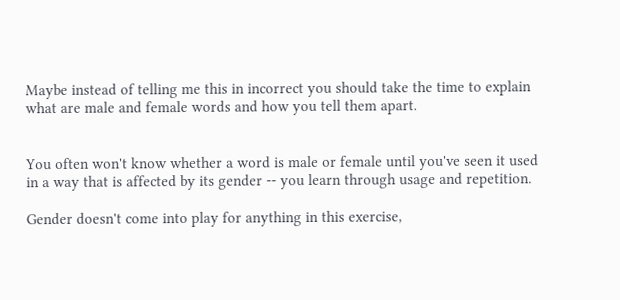Maybe instead of telling me this in incorrect you should take the time to explain what are male and female words and how you tell them apart.


You often won't know whether a word is male or female until you've seen it used in a way that is affected by its gender -- you learn through usage and repetition.

Gender doesn't come into play for anything in this exercise,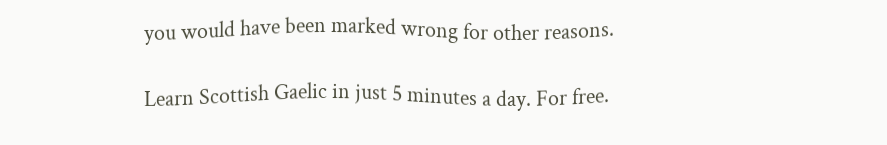you would have been marked wrong for other reasons.

Learn Scottish Gaelic in just 5 minutes a day. For free.